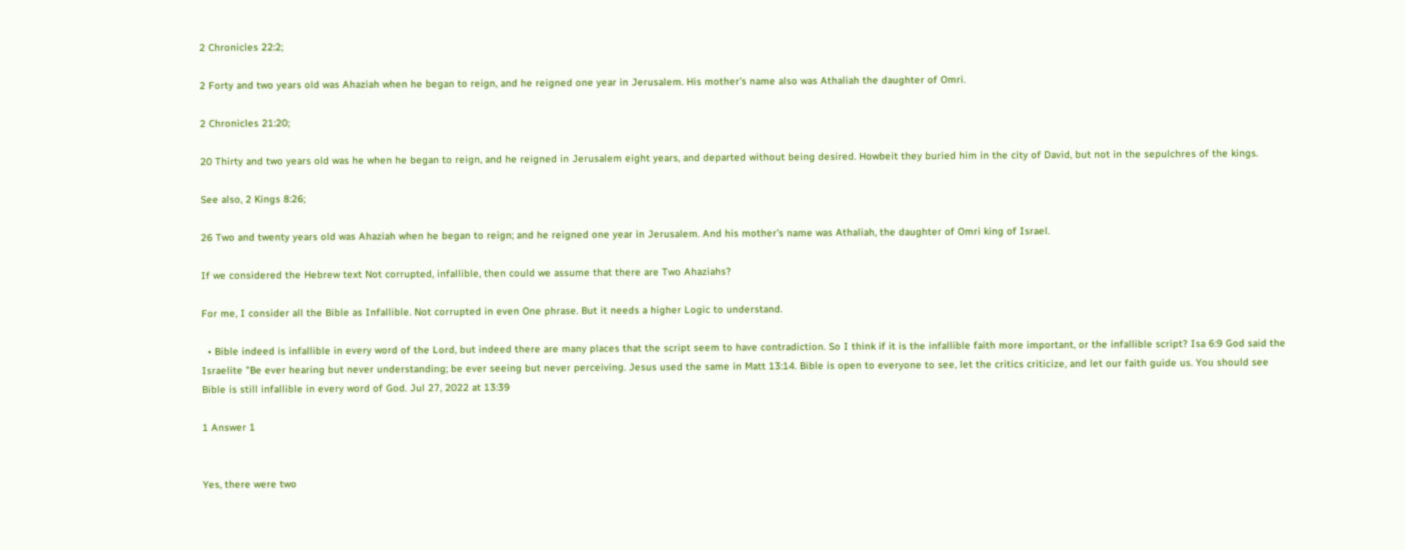2 Chronicles 22:2;

2 Forty and two years old was Ahaziah when he began to reign, and he reigned one year in Jerusalem. His mother's name also was Athaliah the daughter of Omri.

2 Chronicles 21:20;

20 Thirty and two years old was he when he began to reign, and he reigned in Jerusalem eight years, and departed without being desired. Howbeit they buried him in the city of David, but not in the sepulchres of the kings.

See also, 2 Kings 8:26;

26 Two and twenty years old was Ahaziah when he began to reign; and he reigned one year in Jerusalem. And his mother's name was Athaliah, the daughter of Omri king of Israel.

If we considered the Hebrew text Not corrupted, infallible, then could we assume that there are Two Ahaziahs?

For me, I consider all the Bible as Infallible. Not corrupted in even One phrase. But it needs a higher Logic to understand.

  • Bible indeed is infallible in every word of the Lord, but indeed there are many places that the script seem to have contradiction. So I think if it is the infallible faith more important, or the infallible script? Isa 6:9 God said the Israelite "Be ever hearing but never understanding; be ever seeing but never perceiving. Jesus used the same in Matt 13:14. Bible is open to everyone to see, let the critics criticize, and let our faith guide us. You should see Bible is still infallible in every word of God. Jul 27, 2022 at 13:39

1 Answer 1


Yes, there were two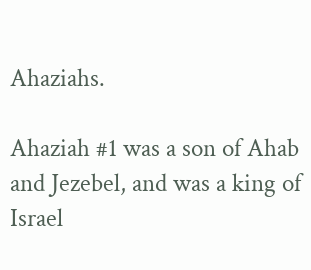Ahaziahs.

Ahaziah #1 was a son of Ahab and Jezebel, and was a king of Israel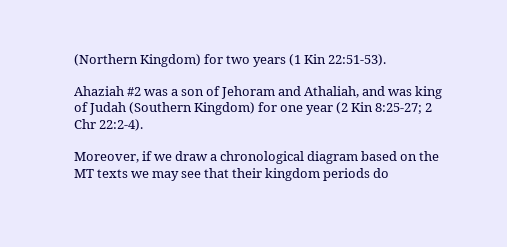(Northern Kingdom) for two years (1 Kin 22:51-53).

Ahaziah #2 was a son of Jehoram and Athaliah, and was king of Judah (Southern Kingdom) for one year (2 Kin 8:25-27; 2 Chr 22:2-4).

Moreover, if we draw a chronological diagram based on the MT texts we may see that their kingdom periods do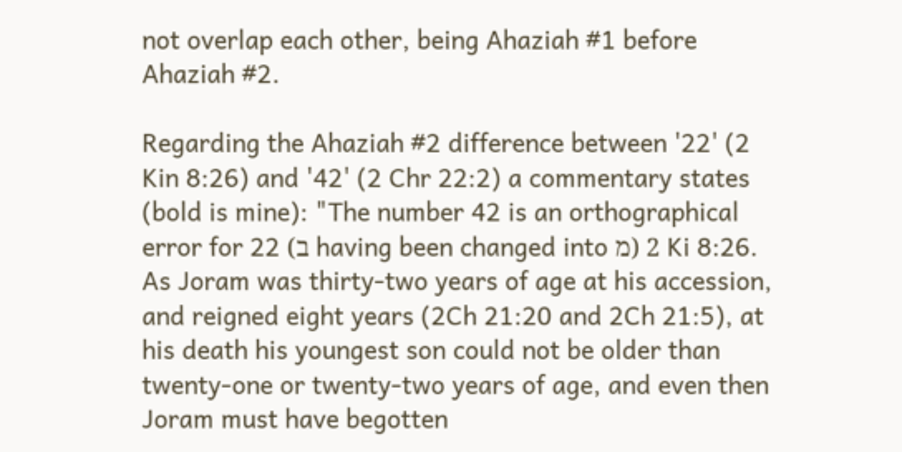not overlap each other, being Ahaziah #1 before Ahaziah #2.

Regarding the Ahaziah #2 difference between '22' (2 Kin 8:26) and '42' (2 Chr 22:2) a commentary states (bold is mine): "The number 42 is an orthographical error for 22 (ב having been changed into מ) 2 Ki 8:26. As Joram was thirty-two years of age at his accession, and reigned eight years (2Ch 21:20 and 2Ch 21:5), at his death his youngest son could not be older than twenty-one or twenty-two years of age, and even then Joram must have begotten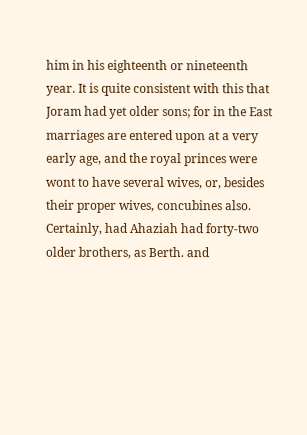him in his eighteenth or nineteenth year. It is quite consistent with this that Joram had yet older sons; for in the East marriages are entered upon at a very early age, and the royal princes were wont to have several wives, or, besides their proper wives, concubines also. Certainly, had Ahaziah had forty-two older brothers, as Berth. and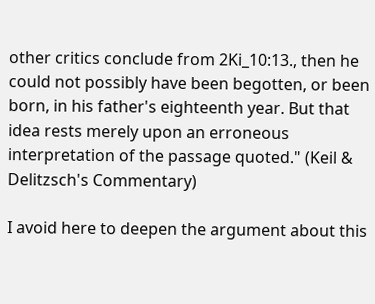other critics conclude from 2Ki_10:13., then he could not possibly have been begotten, or been born, in his father's eighteenth year. But that idea rests merely upon an erroneous interpretation of the passage quoted." (Keil & Delitzsch's Commentary)

I avoid here to deepen the argument about this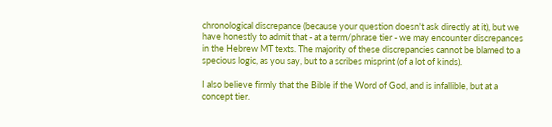chronological discrepance (because your question doesn't ask directly at it), but we have honestly to admit that - at a term/phrase tier - we may encounter discrepances in the Hebrew MT texts. The majority of these discrepancies cannot be blamed to a specious logic, as you say, but to a scribes misprint (of a lot of kinds).

I also believe firmly that the Bible if the Word of God, and is infallible, but at a concept tier.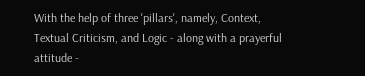With the help of three 'pillars', namely, Context, Textual Criticism, and Logic - along with a prayerful attitude -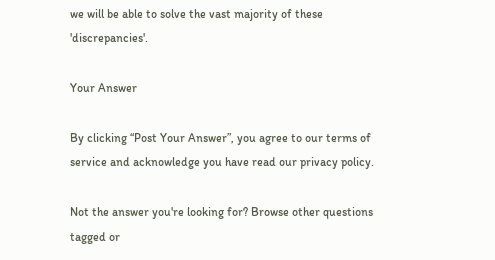we will be able to solve the vast majority of these 'discrepancies'.

Your Answer

By clicking “Post Your Answer”, you agree to our terms of service and acknowledge you have read our privacy policy.

Not the answer you're looking for? Browse other questions tagged or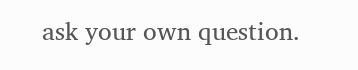ask your own question.